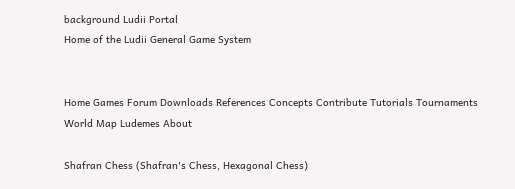background Ludii Portal
Home of the Ludii General Game System


Home Games Forum Downloads References Concepts Contribute Tutorials Tournaments World Map Ludemes About

Shafran Chess (Shafran's Chess, Hexagonal Chess)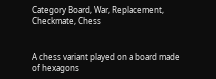Category Board, War, Replacement, Checkmate, Chess


A chess variant played on a board made of hexagons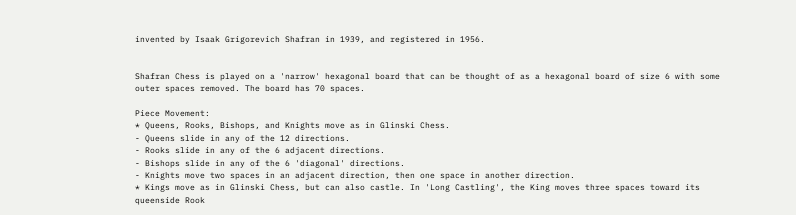invented by Isaak Grigorevich Shafran in 1939, and registered in 1956.


Shafran Chess is played on a 'narrow' hexagonal board that can be thought of as a hexagonal board of size 6 with some outer spaces removed. The board has 70 spaces.

Piece Movement:
* Queens, Rooks, Bishops, and Knights move as in Glinski Chess.
- Queens slide in any of the 12 directions.
- Rooks slide in any of the 6 adjacent directions.
- Bishops slide in any of the 6 'diagonal' directions.
- Knights move two spaces in an adjacent direction, then one space in another direction.
* Kings move as in Glinski Chess, but can also castle. In 'Long Castling', the King moves three spaces toward its queenside Rook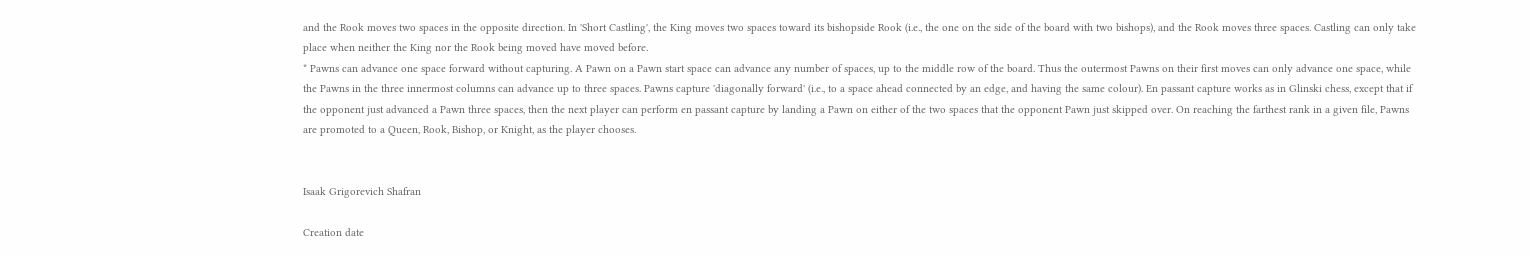and the Rook moves two spaces in the opposite direction. In 'Short Castling', the King moves two spaces toward its bishopside Rook (i.e., the one on the side of the board with two bishops), and the Rook moves three spaces. Castling can only take place when neither the King nor the Rook being moved have moved before.
* Pawns can advance one space forward without capturing. A Pawn on a Pawn start space can advance any number of spaces, up to the middle row of the board. Thus the outermost Pawns on their first moves can only advance one space, while the Pawns in the three innermost columns can advance up to three spaces. Pawns capture 'diagonally forward' (i.e., to a space ahead connected by an edge, and having the same colour). En passant capture works as in Glinski chess, except that if the opponent just advanced a Pawn three spaces, then the next player can perform en passant capture by landing a Pawn on either of the two spaces that the opponent Pawn just skipped over. On reaching the farthest rank in a given file, Pawns are promoted to a Queen, Rook, Bishop, or Knight, as the player chooses.


Isaak Grigorevich Shafran

Creation date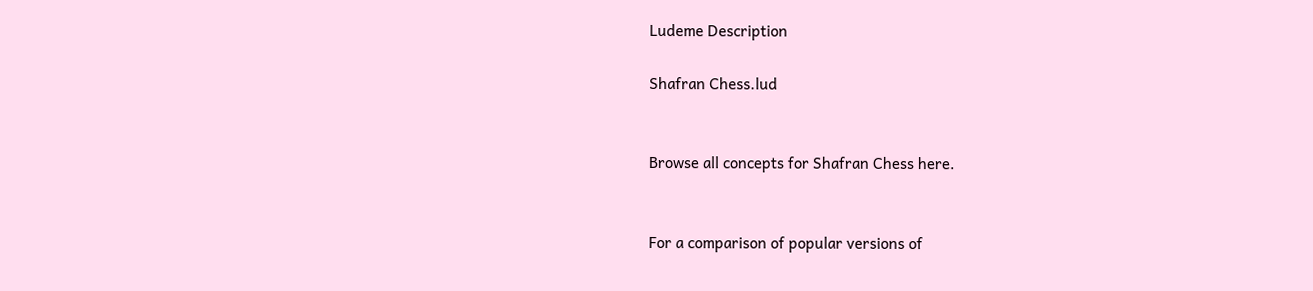Ludeme Description

Shafran Chess.lud


Browse all concepts for Shafran Chess here.


For a comparison of popular versions of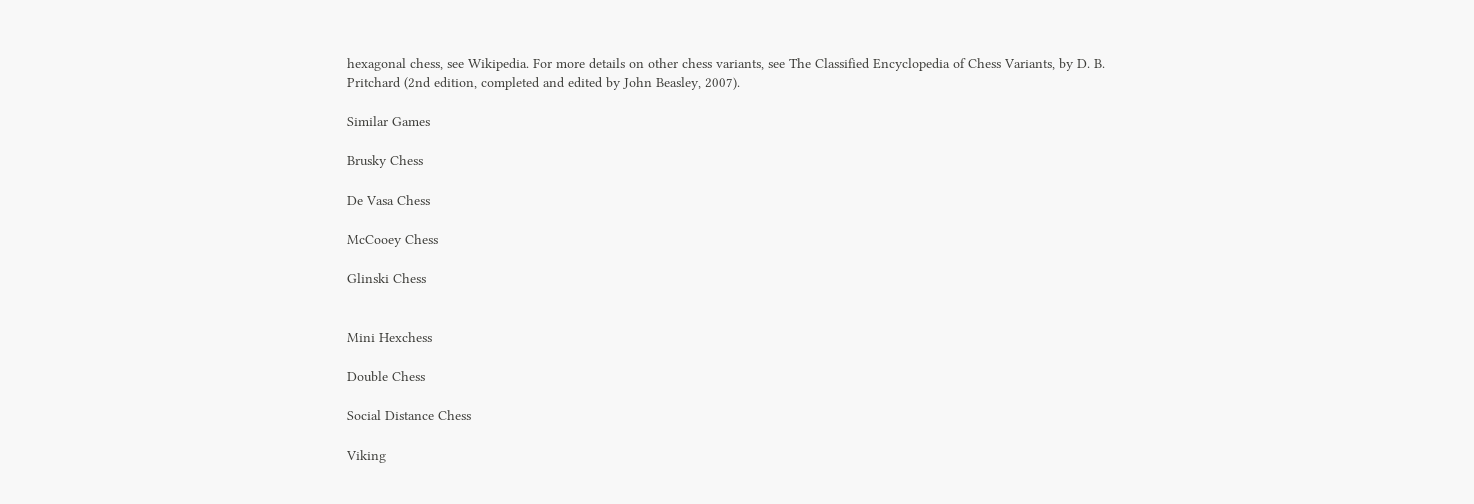hexagonal chess, see Wikipedia. For more details on other chess variants, see The Classified Encyclopedia of Chess Variants, by D. B. Pritchard (2nd edition, completed and edited by John Beasley, 2007).

Similar Games

Brusky Chess

De Vasa Chess

McCooey Chess

Glinski Chess


Mini Hexchess

Double Chess

Social Distance Chess

Viking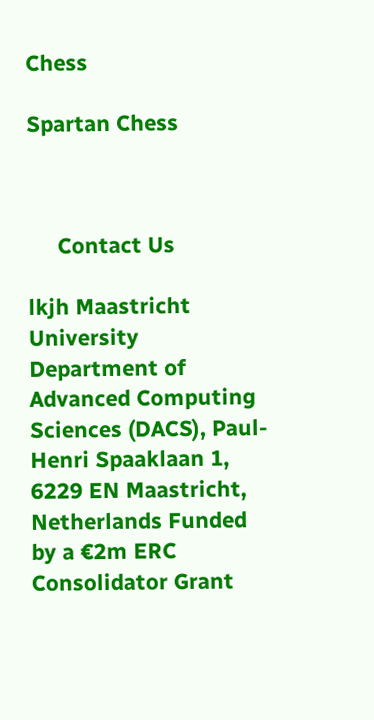Chess

Spartan Chess



     Contact Us

lkjh Maastricht University Department of Advanced Computing Sciences (DACS), Paul-Henri Spaaklaan 1, 6229 EN Maastricht, Netherlands Funded by a €2m ERC Consolidator Grant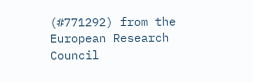(#771292) from the European Research Council